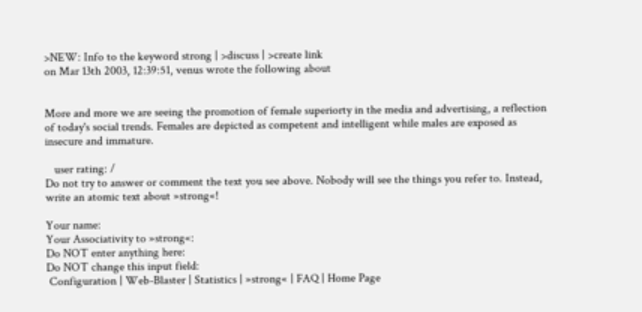>NEW: Info to the keyword strong | >discuss | >create link
on Mar 13th 2003, 12:39:51, venus wrote the following about


More and more we are seeing the promotion of female superiorty in the media and advertising, a reflection of today's social trends. Females are depicted as competent and intelligent while males are exposed as insecure and immature.

   user rating: /
Do not try to answer or comment the text you see above. Nobody will see the things you refer to. Instead, write an atomic text about »strong«!

Your name:
Your Associativity to »strong«:
Do NOT enter anything here:
Do NOT change this input field:
 Configuration | Web-Blaster | Statistics | »strong« | FAQ | Home Page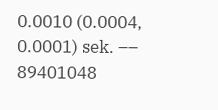0.0010 (0.0004, 0.0001) sek. –– 89401048